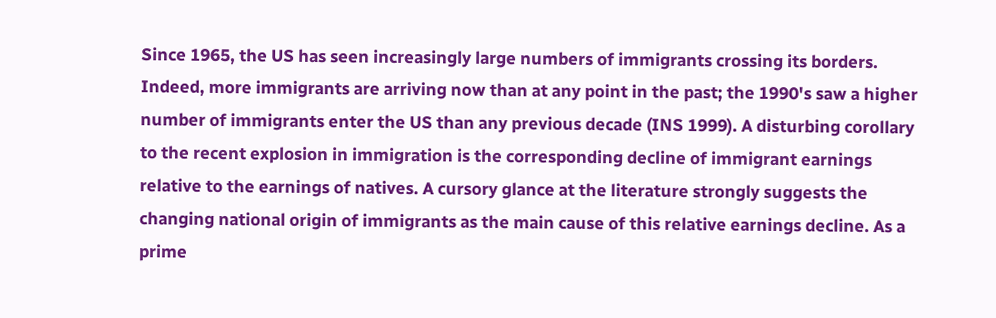Since 1965, the US has seen increasingly large numbers of immigrants crossing its borders. Indeed, more immigrants are arriving now than at any point in the past; the 1990's saw a higher number of immigrants enter the US than any previous decade (INS 1999). A disturbing corollary to the recent explosion in immigration is the corresponding decline of immigrant earnings relative to the earnings of natives. A cursory glance at the literature strongly suggests the changing national origin of immigrants as the main cause of this relative earnings decline. As a prime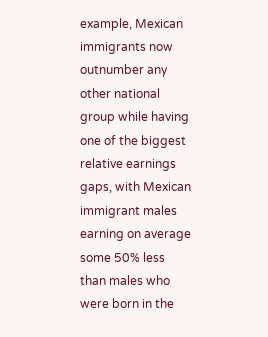example, Mexican immigrants now outnumber any other national group while having one of the biggest relative earnings gaps, with Mexican immigrant males earning on average some 50% less than males who were born in the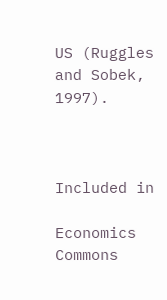US (Ruggles and Sobek, 1997).



Included in

Economics Commons